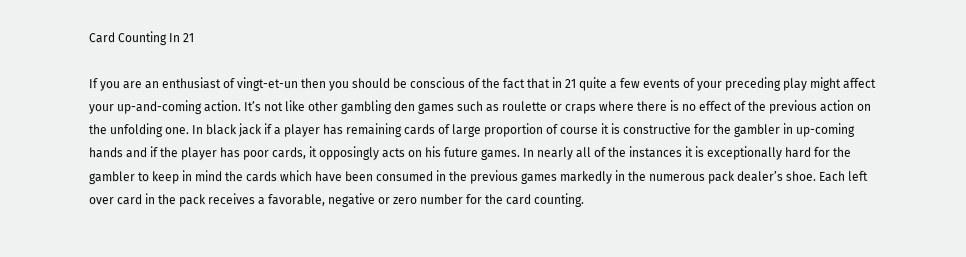Card Counting In 21

If you are an enthusiast of vingt-et-un then you should be conscious of the fact that in 21 quite a few events of your preceding play might affect your up-and-coming action. It’s not like other gambling den games such as roulette or craps where there is no effect of the previous action on the unfolding one. In black jack if a player has remaining cards of large proportion of course it is constructive for the gambler in up-coming hands and if the player has poor cards, it opposingly acts on his future games. In nearly all of the instances it is exceptionally hard for the gambler to keep in mind the cards which have been consumed in the previous games markedly in the numerous pack dealer’s shoe. Each left over card in the pack receives a favorable, negative or zero number for the card counting.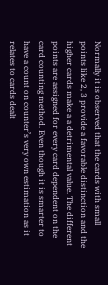Normally it is observed that the cards with small points like 2, 3 provide a favorable distinction and the higher cards make a a detrimental value. The different points are assigned for every card dependent on the card counting method. Even though it is smarter to have a count on counter’s very own estimation as it relates to cards dealt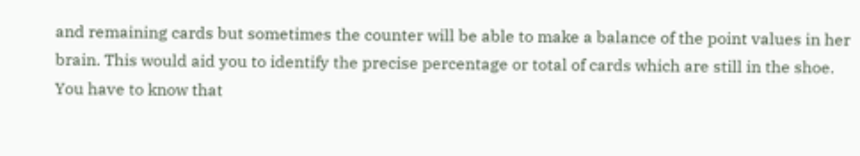and remaining cards but sometimes the counter will be able to make a balance of the point values in her brain. This would aid you to identify the precise percentage or total of cards which are still in the shoe. You have to know that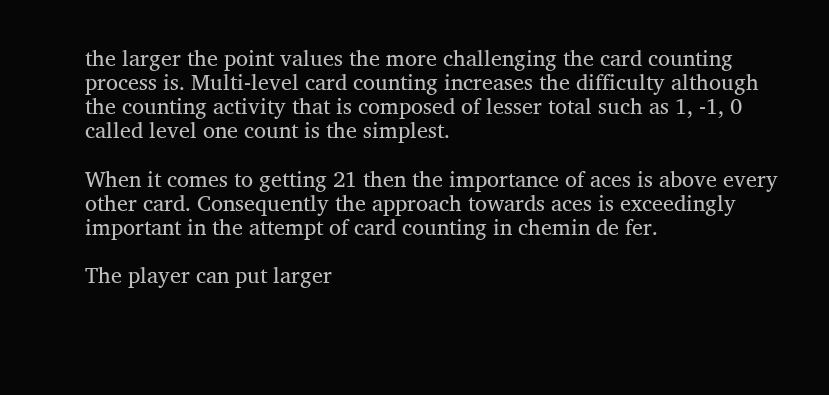the larger the point values the more challenging the card counting process is. Multi-level card counting increases the difficulty although the counting activity that is composed of lesser total such as 1, -1, 0 called level one count is the simplest.

When it comes to getting 21 then the importance of aces is above every other card. Consequently the approach towards aces is exceedingly important in the attempt of card counting in chemin de fer.

The player can put larger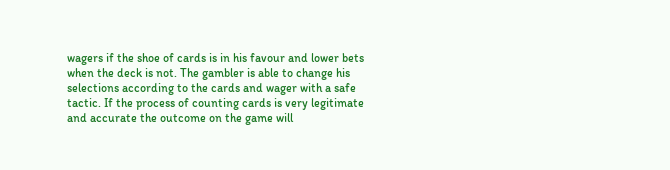wagers if the shoe of cards is in his favour and lower bets when the deck is not. The gambler is able to change his selections according to the cards and wager with a safe tactic. If the process of counting cards is very legitimate and accurate the outcome on the game will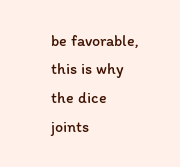be favorable, this is why the dice joints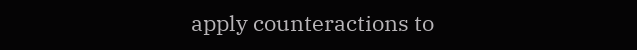apply counteractions to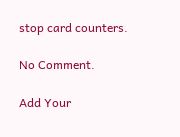stop card counters.

No Comment.

Add Your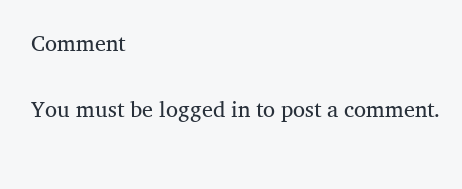Comment

You must be logged in to post a comment.